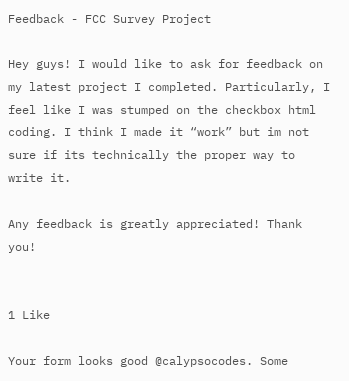Feedback - FCC Survey Project

Hey guys! I would like to ask for feedback on my latest project I completed. Particularly, I feel like I was stumped on the checkbox html coding. I think I made it “work” but im not sure if its technically the proper way to write it.

Any feedback is greatly appreciated! Thank you!


1 Like

Your form looks good @calypsocodes. Some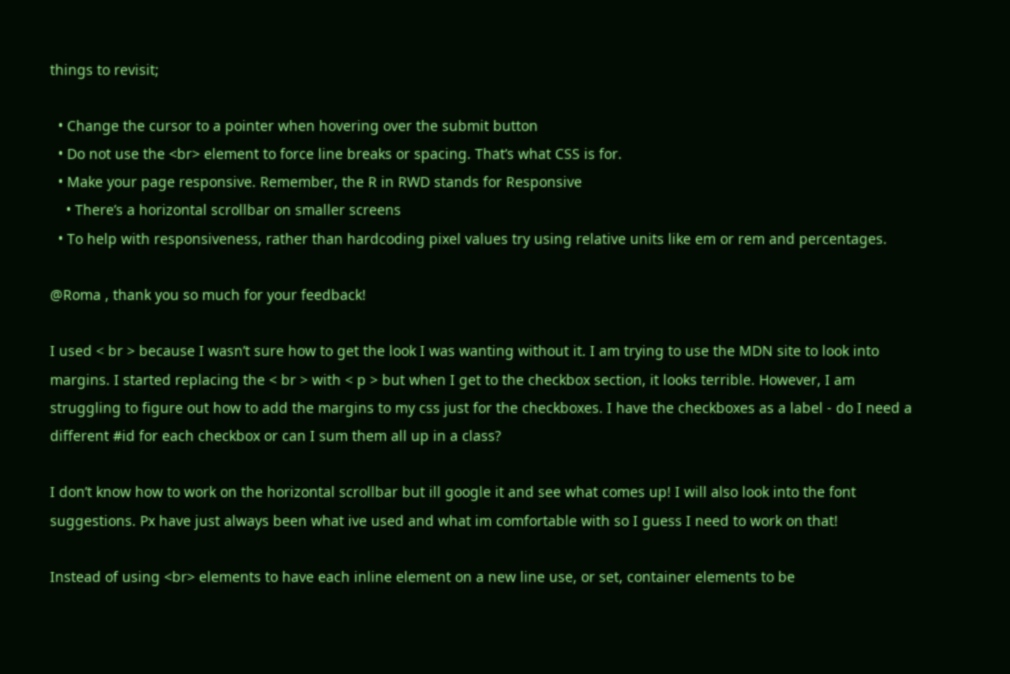things to revisit;

  • Change the cursor to a pointer when hovering over the submit button
  • Do not use the <br> element to force line breaks or spacing. That’s what CSS is for.
  • Make your page responsive. Remember, the R in RWD stands for Responsive
    • There’s a horizontal scrollbar on smaller screens
  • To help with responsiveness, rather than hardcoding pixel values try using relative units like em or rem and percentages.

@Roma , thank you so much for your feedback!

I used < br > because I wasn’t sure how to get the look I was wanting without it. I am trying to use the MDN site to look into margins. I started replacing the < br > with < p > but when I get to the checkbox section, it looks terrible. However, I am struggling to figure out how to add the margins to my css just for the checkboxes. I have the checkboxes as a label - do I need a different #id for each checkbox or can I sum them all up in a class?

I don’t know how to work on the horizontal scrollbar but ill google it and see what comes up! I will also look into the font suggestions. Px have just always been what ive used and what im comfortable with so I guess I need to work on that!

Instead of using <br> elements to have each inline element on a new line use, or set, container elements to be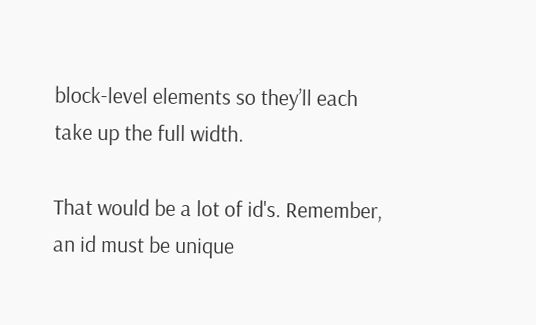block-level elements so they’ll each take up the full width.

That would be a lot of id's. Remember, an id must be unique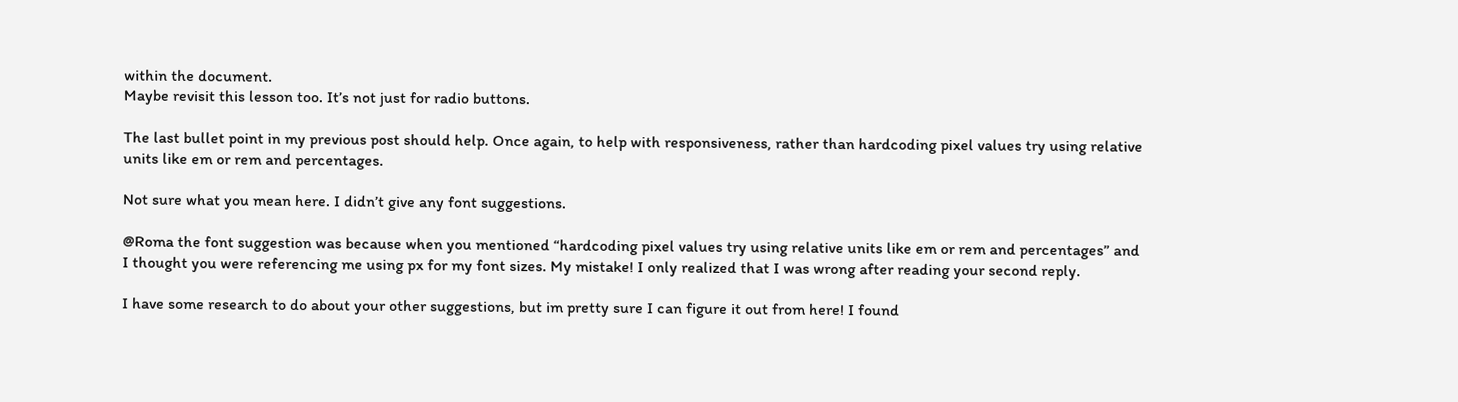within the document.
Maybe revisit this lesson too. It’s not just for radio buttons.

The last bullet point in my previous post should help. Once again, to help with responsiveness, rather than hardcoding pixel values try using relative units like em or rem and percentages.

Not sure what you mean here. I didn’t give any font suggestions.

@Roma the font suggestion was because when you mentioned “hardcoding pixel values try using relative units like em or rem and percentages” and I thought you were referencing me using px for my font sizes. My mistake! I only realized that I was wrong after reading your second reply.

I have some research to do about your other suggestions, but im pretty sure I can figure it out from here! I found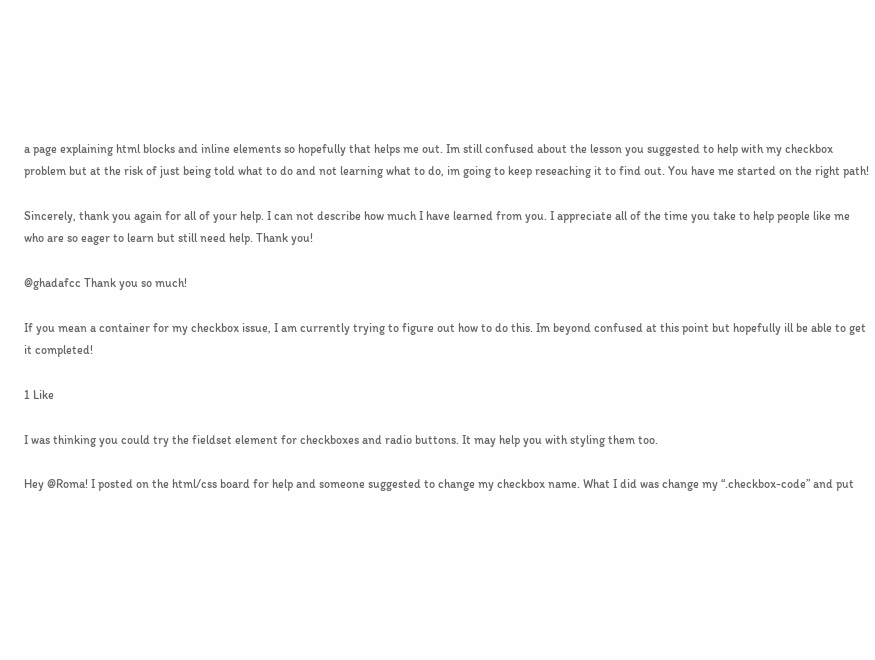a page explaining html blocks and inline elements so hopefully that helps me out. Im still confused about the lesson you suggested to help with my checkbox problem but at the risk of just being told what to do and not learning what to do, im going to keep reseaching it to find out. You have me started on the right path!

Sincerely, thank you again for all of your help. I can not describe how much I have learned from you. I appreciate all of the time you take to help people like me who are so eager to learn but still need help. Thank you!

@ghadafcc Thank you so much!

If you mean a container for my checkbox issue, I am currently trying to figure out how to do this. Im beyond confused at this point but hopefully ill be able to get it completed!

1 Like

I was thinking you could try the fieldset element for checkboxes and radio buttons. It may help you with styling them too.

Hey @Roma! I posted on the html/css board for help and someone suggested to change my checkbox name. What I did was change my “.checkbox-code” and put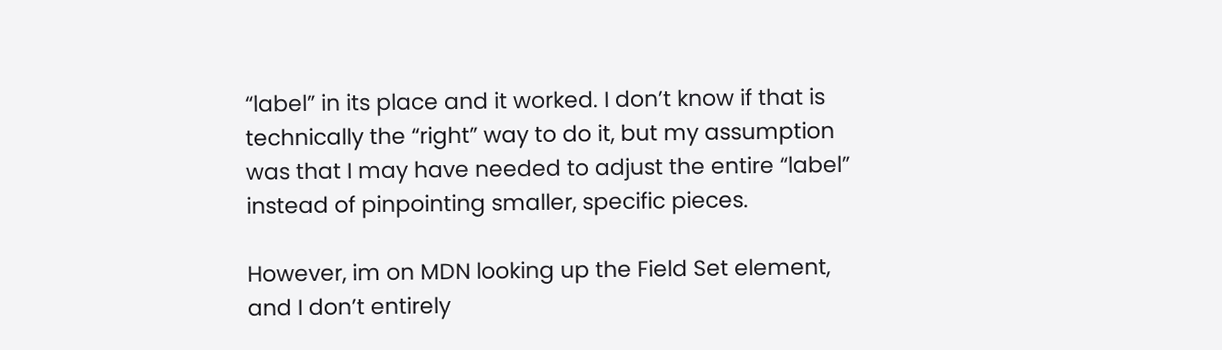“label” in its place and it worked. I don’t know if that is technically the “right” way to do it, but my assumption was that I may have needed to adjust the entire “label” instead of pinpointing smaller, specific pieces.

However, im on MDN looking up the Field Set element, and I don’t entirely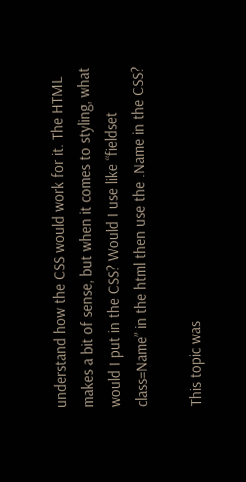understand how the CSS would work for it. The HTML makes a bit of sense, but when it comes to styling, what would I put in the CSS? Would I use like “fieldset class=Name” in the html then use the .Name in the CSS?

This topic was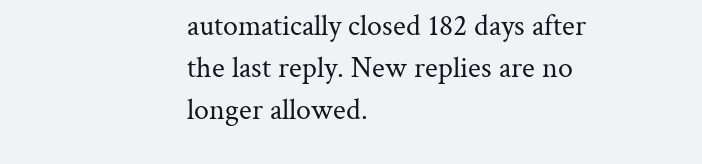automatically closed 182 days after the last reply. New replies are no longer allowed.